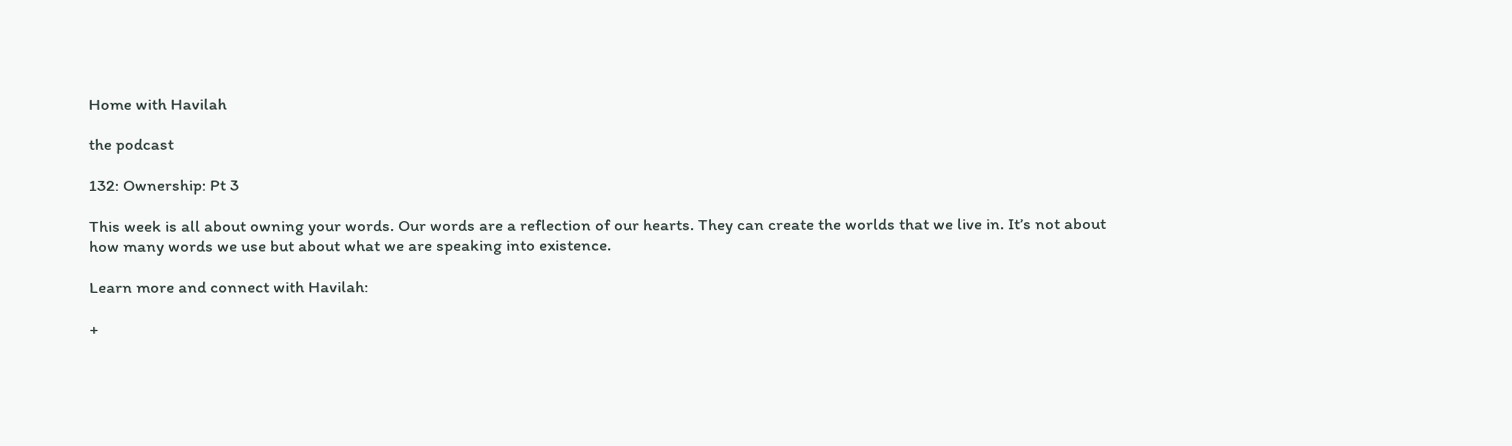Home with Havilah

the podcast

132: Ownership: Pt 3

This week is all about owning your words. Our words are a reflection of our hearts. They can create the worlds that we live in. It’s not about how many words we use but about what we are speaking into existence.

Learn more and connect with Havilah:

+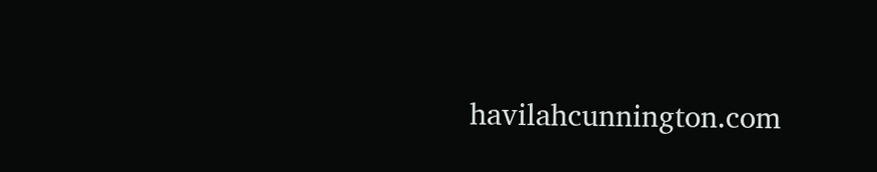havilahcunnington.com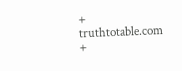+ truthtotable.com
+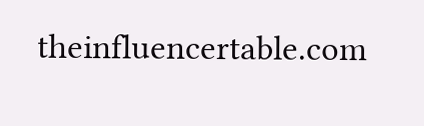theinfluencertable.com